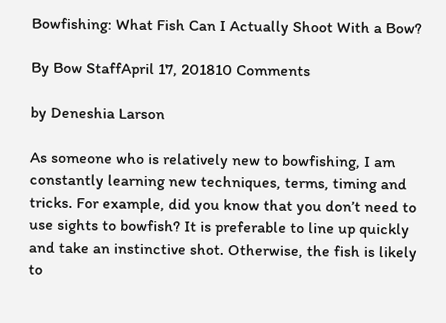Bowfishing: What Fish Can I Actually Shoot With a Bow?

By Bow StaffApril 17, 201810 Comments

by Deneshia Larson

As someone who is relatively new to bowfishing, I am constantly learning new techniques, terms, timing and tricks. For example, did you know that you don’t need to use sights to bowfish? It is preferable to line up quickly and take an instinctive shot. Otherwise, the fish is likely to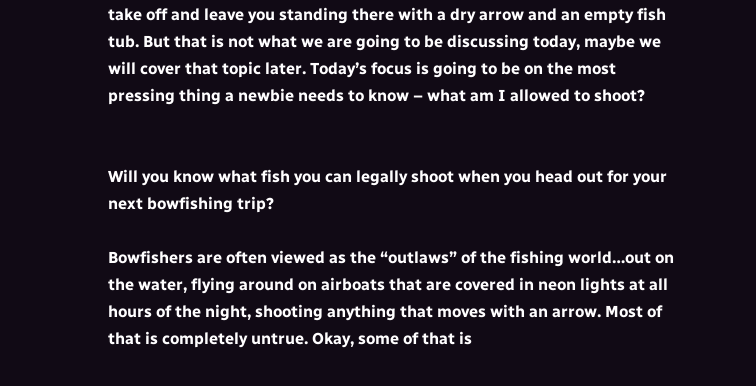take off and leave you standing there with a dry arrow and an empty fish tub. But that is not what we are going to be discussing today, maybe we will cover that topic later. Today’s focus is going to be on the most pressing thing a newbie needs to know – what am I allowed to shoot?


Will you know what fish you can legally shoot when you head out for your next bowfishing trip?

Bowfishers are often viewed as the “outlaws” of the fishing world…out on the water, flying around on airboats that are covered in neon lights at all hours of the night, shooting anything that moves with an arrow. Most of that is completely untrue. Okay, some of that is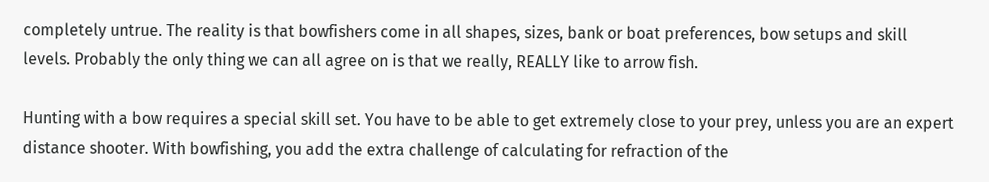completely untrue. The reality is that bowfishers come in all shapes, sizes, bank or boat preferences, bow setups and skill levels. Probably the only thing we can all agree on is that we really, REALLY like to arrow fish.

Hunting with a bow requires a special skill set. You have to be able to get extremely close to your prey, unless you are an expert distance shooter. With bowfishing, you add the extra challenge of calculating for refraction of the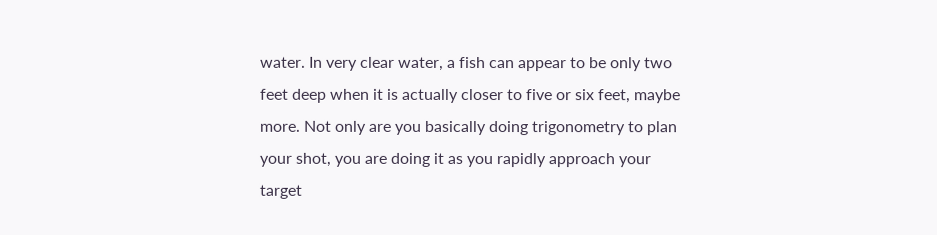water. In very clear water, a fish can appear to be only two feet deep when it is actually closer to five or six feet, maybe more. Not only are you basically doing trigonometry to plan your shot, you are doing it as you rapidly approach your target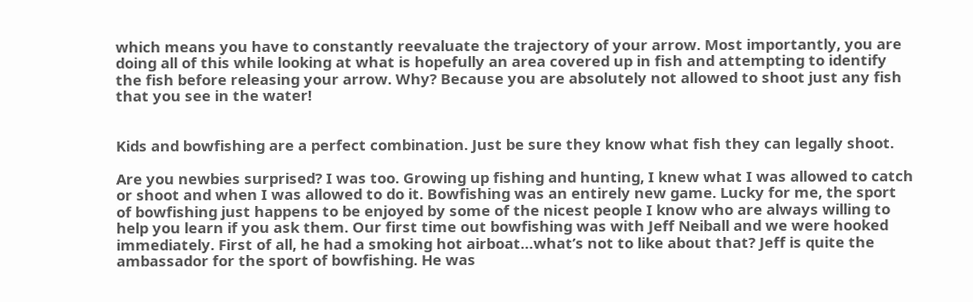which means you have to constantly reevaluate the trajectory of your arrow. Most importantly, you are doing all of this while looking at what is hopefully an area covered up in fish and attempting to identify the fish before releasing your arrow. Why? Because you are absolutely not allowed to shoot just any fish that you see in the water!


Kids and bowfishing are a perfect combination. Just be sure they know what fish they can legally shoot.

Are you newbies surprised? I was too. Growing up fishing and hunting, I knew what I was allowed to catch or shoot and when I was allowed to do it. Bowfishing was an entirely new game. Lucky for me, the sport of bowfishing just happens to be enjoyed by some of the nicest people I know who are always willing to help you learn if you ask them. Our first time out bowfishing was with Jeff Neiball and we were hooked immediately. First of all, he had a smoking hot airboat…what’s not to like about that? Jeff is quite the ambassador for the sport of bowfishing. He was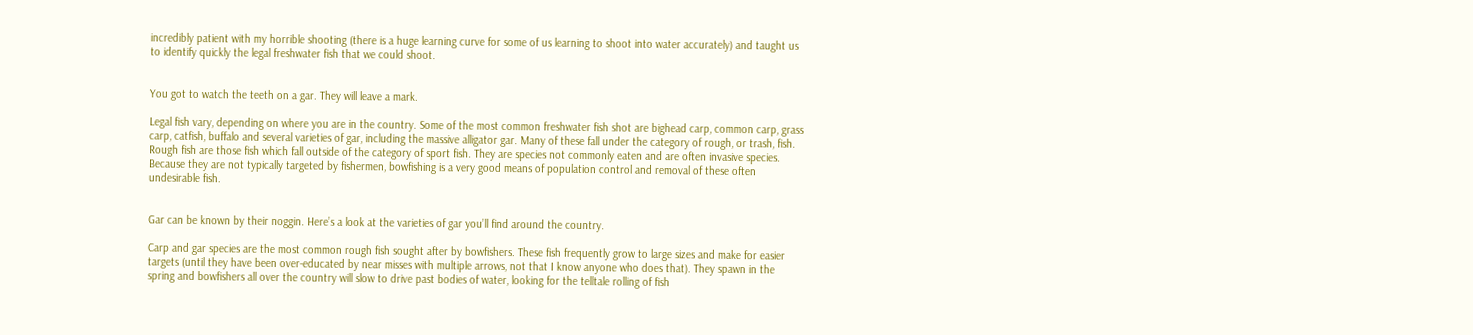incredibly patient with my horrible shooting (there is a huge learning curve for some of us learning to shoot into water accurately) and taught us to identify quickly the legal freshwater fish that we could shoot.


You got to watch the teeth on a gar. They will leave a mark.

Legal fish vary, depending on where you are in the country. Some of the most common freshwater fish shot are bighead carp, common carp, grass carp, catfish, buffalo and several varieties of gar, including the massive alligator gar. Many of these fall under the category of rough, or trash, fish. Rough fish are those fish which fall outside of the category of sport fish. They are species not commonly eaten and are often invasive species. Because they are not typically targeted by fishermen, bowfishing is a very good means of population control and removal of these often undesirable fish.


Gar can be known by their noggin. Here’s a look at the varieties of gar you’ll find around the country.

Carp and gar species are the most common rough fish sought after by bowfishers. These fish frequently grow to large sizes and make for easier targets (until they have been over-educated by near misses with multiple arrows, not that I know anyone who does that). They spawn in the spring and bowfishers all over the country will slow to drive past bodies of water, looking for the telltale rolling of fish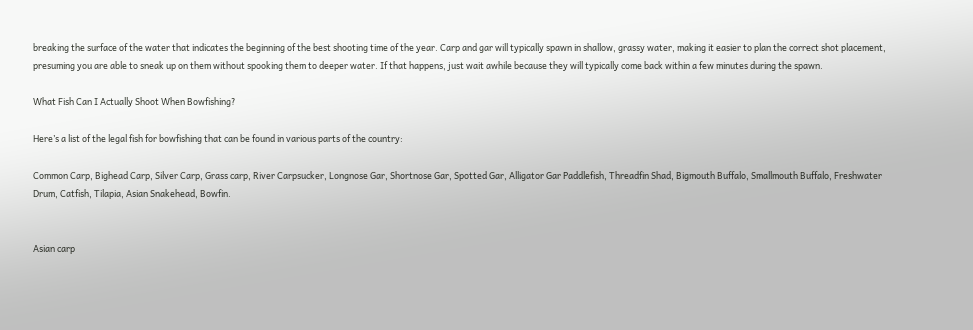breaking the surface of the water that indicates the beginning of the best shooting time of the year. Carp and gar will typically spawn in shallow, grassy water, making it easier to plan the correct shot placement, presuming you are able to sneak up on them without spooking them to deeper water. If that happens, just wait awhile because they will typically come back within a few minutes during the spawn.

What Fish Can I Actually Shoot When Bowfishing?

Here’s a list of the legal fish for bowfishing that can be found in various parts of the country:

Common Carp, Bighead Carp, Silver Carp, Grass carp, River Carpsucker, Longnose Gar, Shortnose Gar, Spotted Gar, Alligator Gar Paddlefish, Threadfin Shad, Bigmouth Buffalo, Smallmouth Buffalo, Freshwater Drum, Catfish, Tilapia, Asian Snakehead, Bowfin.


Asian carp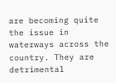are becoming quite the issue in waterways across the country. They are detrimental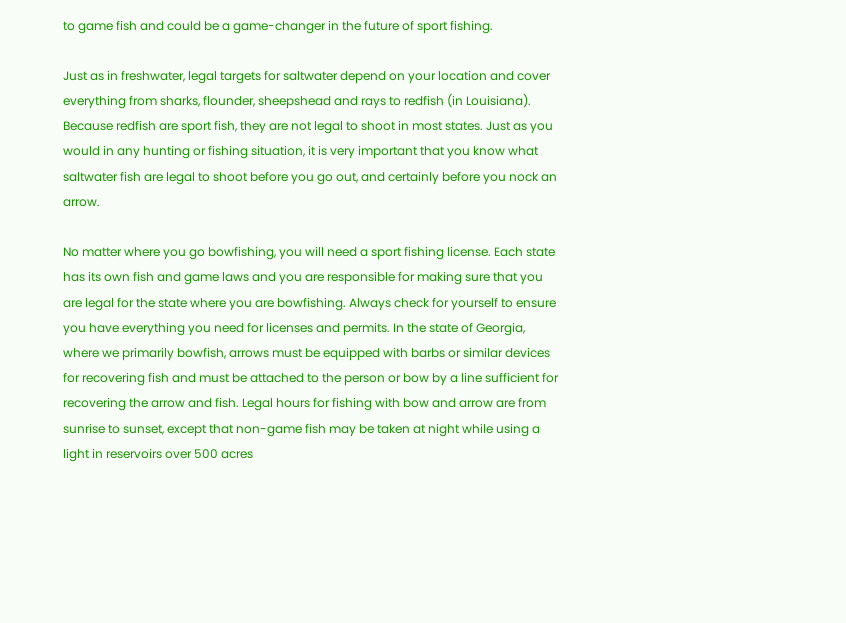to game fish and could be a game-changer in the future of sport fishing.

Just as in freshwater, legal targets for saltwater depend on your location and cover everything from sharks, flounder, sheepshead and rays to redfish (in Louisiana). Because redfish are sport fish, they are not legal to shoot in most states. Just as you would in any hunting or fishing situation, it is very important that you know what saltwater fish are legal to shoot before you go out, and certainly before you nock an arrow.

No matter where you go bowfishing, you will need a sport fishing license. Each state has its own fish and game laws and you are responsible for making sure that you are legal for the state where you are bowfishing. Always check for yourself to ensure you have everything you need for licenses and permits. In the state of Georgia, where we primarily bowfish, arrows must be equipped with barbs or similar devices for recovering fish and must be attached to the person or bow by a line sufficient for recovering the arrow and fish. Legal hours for fishing with bow and arrow are from sunrise to sunset, except that non-game fish may be taken at night while using a light in reservoirs over 500 acres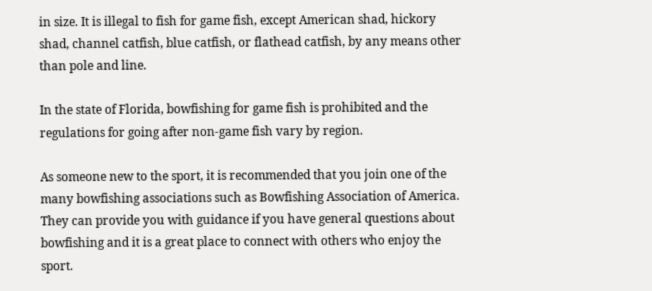in size. It is illegal to fish for game fish, except American shad, hickory shad, channel catfish, blue catfish, or flathead catfish, by any means other than pole and line.

In the state of Florida, bowfishing for game fish is prohibited and the regulations for going after non-game fish vary by region.

As someone new to the sport, it is recommended that you join one of the many bowfishing associations such as Bowfishing Association of America. They can provide you with guidance if you have general questions about bowfishing and it is a great place to connect with others who enjoy the sport.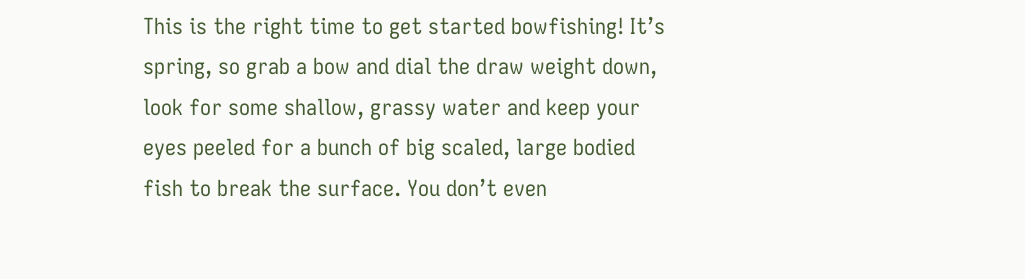This is the right time to get started bowfishing! It’s spring, so grab a bow and dial the draw weight down, look for some shallow, grassy water and keep your eyes peeled for a bunch of big scaled, large bodied fish to break the surface. You don’t even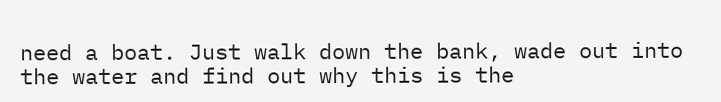need a boat. Just walk down the bank, wade out into the water and find out why this is the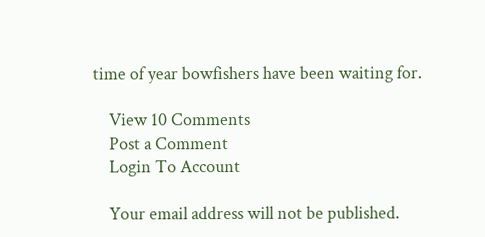time of year bowfishers have been waiting for.

    View 10 Comments
    Post a Comment
    Login To Account

    Your email address will not be published.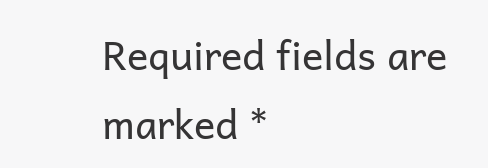Required fields are marked *